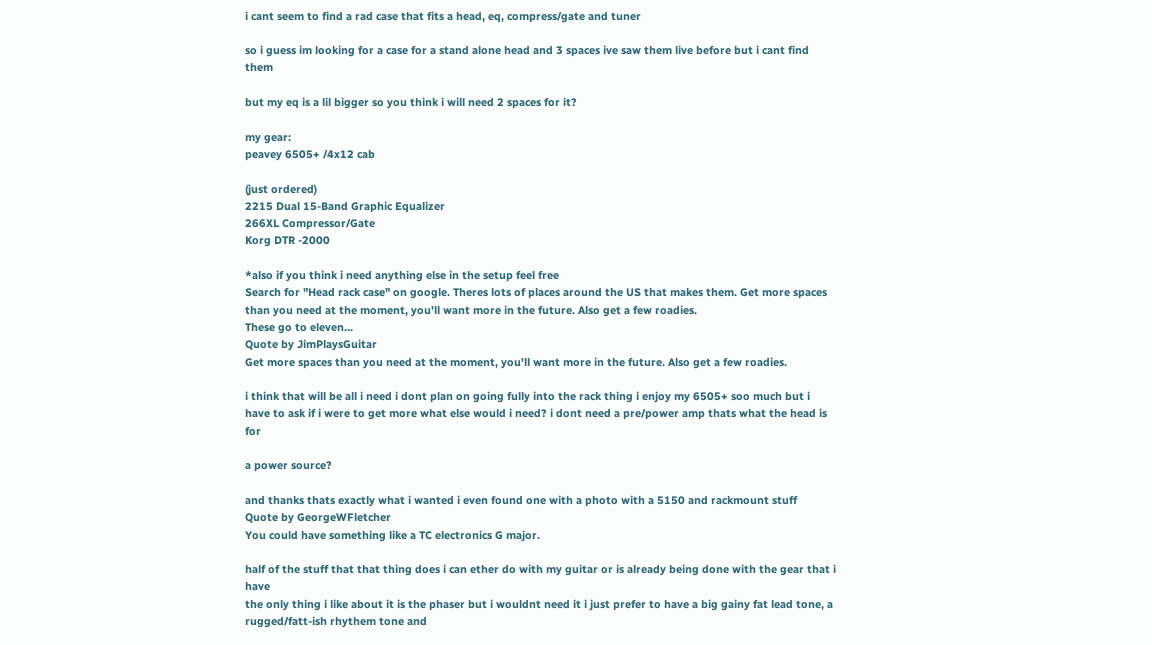i cant seem to find a rad case that fits a head, eq, compress/gate and tuner

so i guess im looking for a case for a stand alone head and 3 spaces ive saw them live before but i cant find them

but my eq is a lil bigger so you think i will need 2 spaces for it?

my gear:
peavey 6505+ /4x12 cab

(just ordered)
2215 Dual 15-Band Graphic Equalizer
266XL Compressor/Gate
Korg DTR -2000

*also if you think i need anything else in the setup feel free
Search for "Head rack case" on google. Theres lots of places around the US that makes them. Get more spaces than you need at the moment, you'll want more in the future. Also get a few roadies.
These go to eleven...
Quote by JimPlaysGuitar
Get more spaces than you need at the moment, you'll want more in the future. Also get a few roadies.

i think that will be all i need i dont plan on going fully into the rack thing i enjoy my 6505+ soo much but i have to ask if i were to get more what else would i need? i dont need a pre/power amp thats what the head is for

a power source?

and thanks thats exactly what i wanted i even found one with a photo with a 5150 and rackmount stuff
Quote by GeorgeWFletcher
You could have something like a TC electronics G major.

half of the stuff that that thing does i can ether do with my guitar or is already being done with the gear that i have
the only thing i like about it is the phaser but i wouldnt need it i just prefer to have a big gainy fat lead tone, a rugged/fatt-ish rhythem tone and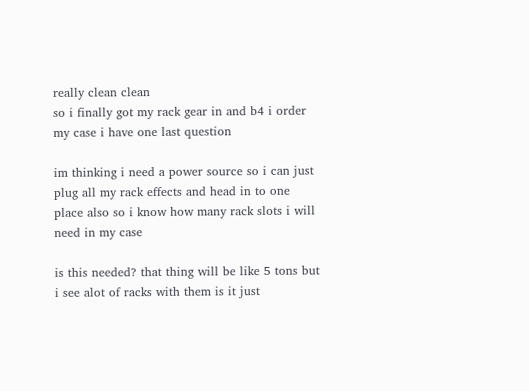really clean clean
so i finally got my rack gear in and b4 i order my case i have one last question

im thinking i need a power source so i can just plug all my rack effects and head in to one place also so i know how many rack slots i will need in my case

is this needed? that thing will be like 5 tons but i see alot of racks with them is it just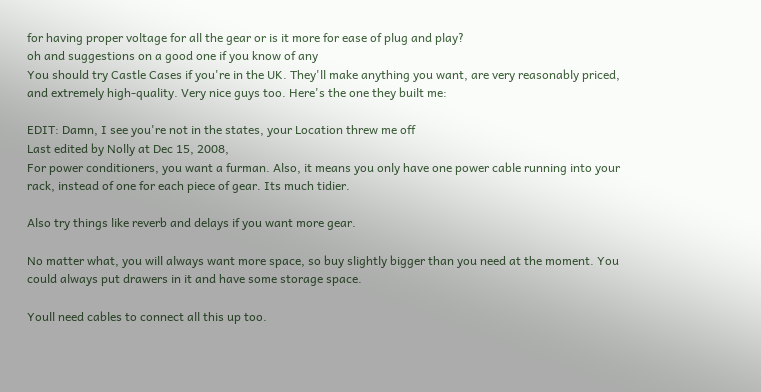for having proper voltage for all the gear or is it more for ease of plug and play?
oh and suggestions on a good one if you know of any
You should try Castle Cases if you're in the UK. They'll make anything you want, are very reasonably priced, and extremely high-quality. Very nice guys too. Here's the one they built me:

EDIT: Damn, I see you're not in the states, your Location threw me off
Last edited by Nolly at Dec 15, 2008,
For power conditioners, you want a furman. Also, it means you only have one power cable running into your rack, instead of one for each piece of gear. Its much tidier.

Also try things like reverb and delays if you want more gear.

No matter what, you will always want more space, so buy slightly bigger than you need at the moment. You could always put drawers in it and have some storage space.

Youll need cables to connect all this up too.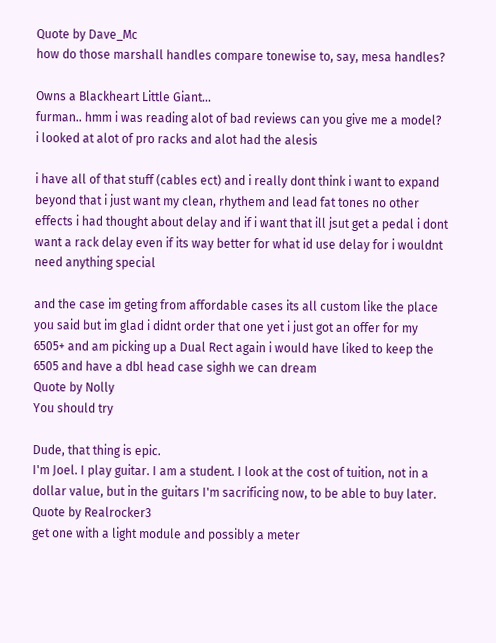Quote by Dave_Mc
how do those marshall handles compare tonewise to, say, mesa handles?

Owns a Blackheart Little Giant...
furman.. hmm i was reading alot of bad reviews can you give me a model?
i looked at alot of pro racks and alot had the alesis

i have all of that stuff (cables ect) and i really dont think i want to expand beyond that i just want my clean, rhythem and lead fat tones no other effects i had thought about delay and if i want that ill jsut get a pedal i dont want a rack delay even if its way better for what id use delay for i wouldnt need anything special

and the case im geting from affordable cases its all custom like the place you said but im glad i didnt order that one yet i just got an offer for my 6505+ and am picking up a Dual Rect again i would have liked to keep the 6505 and have a dbl head case sighh we can dream
Quote by Nolly
You should try

Dude, that thing is epic.
I'm Joel. I play guitar. I am a student. I look at the cost of tuition, not in a dollar value, but in the guitars I'm sacrificing now, to be able to buy later.
Quote by Realrocker3
get one with a light module and possibly a meter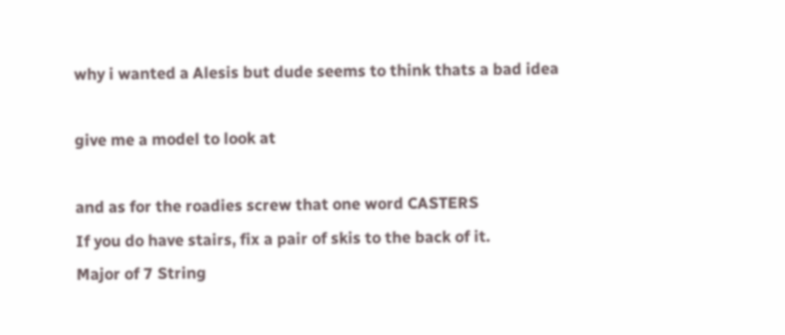why i wanted a Alesis but dude seems to think thats a bad idea

give me a model to look at

and as for the roadies screw that one word CASTERS
If you do have stairs, fix a pair of skis to the back of it.
Major of 7 String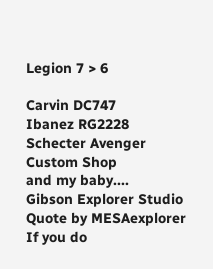Legion 7 > 6

Carvin DC747
Ibanez RG2228
Schecter Avenger Custom Shop
and my baby....
Gibson Explorer Studio
Quote by MESAexplorer
If you do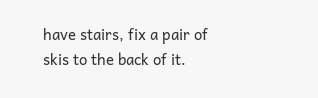have stairs, fix a pair of skis to the back of it.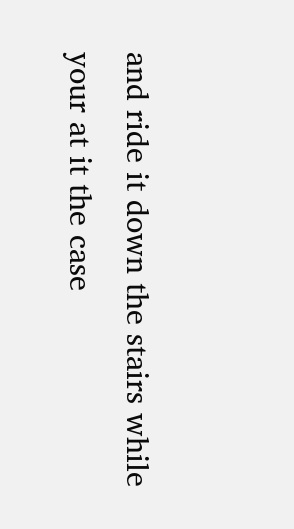and ride it down the stairs while your at it the case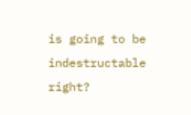is going to be indestructable right?